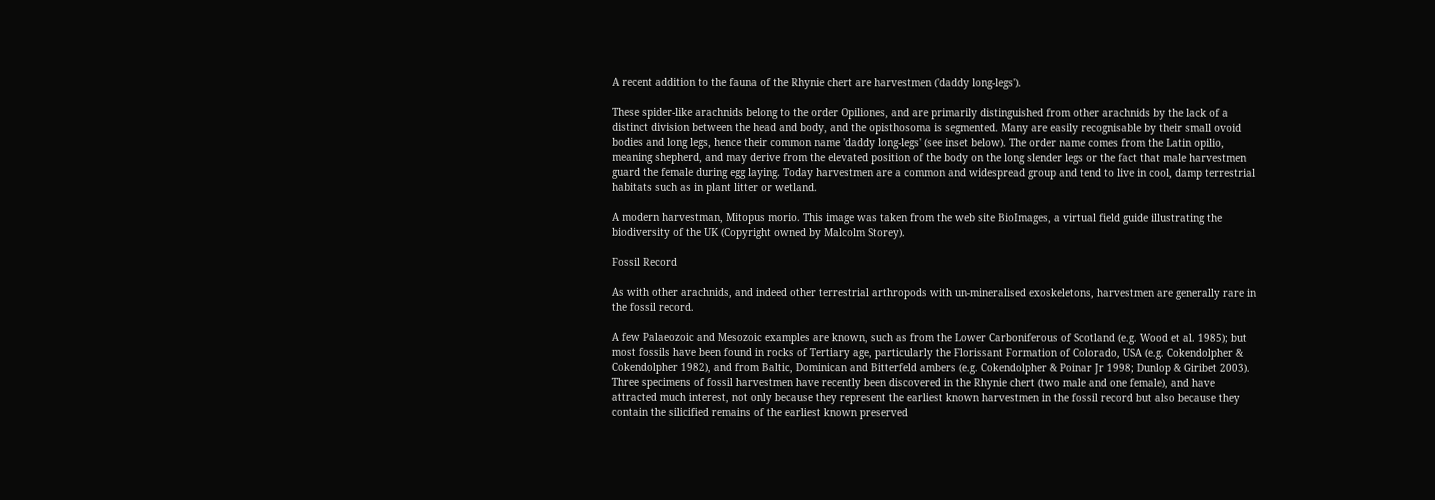A recent addition to the fauna of the Rhynie chert are harvestmen ('daddy long-legs').

These spider-like arachnids belong to the order Opiliones, and are primarily distinguished from other arachnids by the lack of a distinct division between the head and body, and the opisthosoma is segmented. Many are easily recognisable by their small ovoid bodies and long legs, hence their common name 'daddy long-legs' (see inset below). The order name comes from the Latin opilio, meaning shepherd, and may derive from the elevated position of the body on the long slender legs or the fact that male harvestmen guard the female during egg laying. Today harvestmen are a common and widespread group and tend to live in cool, damp terrestrial habitats such as in plant litter or wetland.

A modern harvestman, Mitopus morio. This image was taken from the web site BioImages, a virtual field guide illustrating the biodiversity of the UK (Copyright owned by Malcolm Storey).

Fossil Record

As with other arachnids, and indeed other terrestrial arthropods with un-mineralised exoskeletons, harvestmen are generally rare in the fossil record.

A few Palaeozoic and Mesozoic examples are known, such as from the Lower Carboniferous of Scotland (e.g. Wood et al. 1985); but most fossils have been found in rocks of Tertiary age, particularly the Florissant Formation of Colorado, USA (e.g. Cokendolpher & Cokendolpher 1982), and from Baltic, Dominican and Bitterfeld ambers (e.g. Cokendolpher & Poinar Jr 1998; Dunlop & Giribet 2003). Three specimens of fossil harvestmen have recently been discovered in the Rhynie chert (two male and one female), and have attracted much interest, not only because they represent the earliest known harvestmen in the fossil record but also because they contain the silicified remains of the earliest known preserved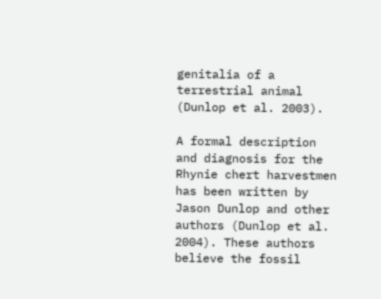genitalia of a terrestrial animal (Dunlop et al. 2003).

A formal description and diagnosis for the Rhynie chert harvestmen has been written by Jason Dunlop and other authors (Dunlop et al. 2004). These authors believe the fossil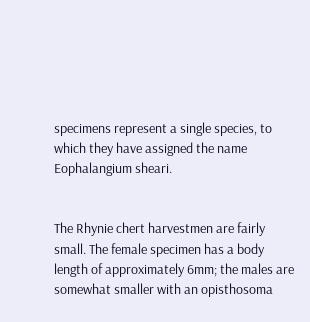specimens represent a single species, to which they have assigned the name Eophalangium sheari.


The Rhynie chert harvestmen are fairly small. The female specimen has a body length of approximately 6mm; the males are somewhat smaller with an opisthosoma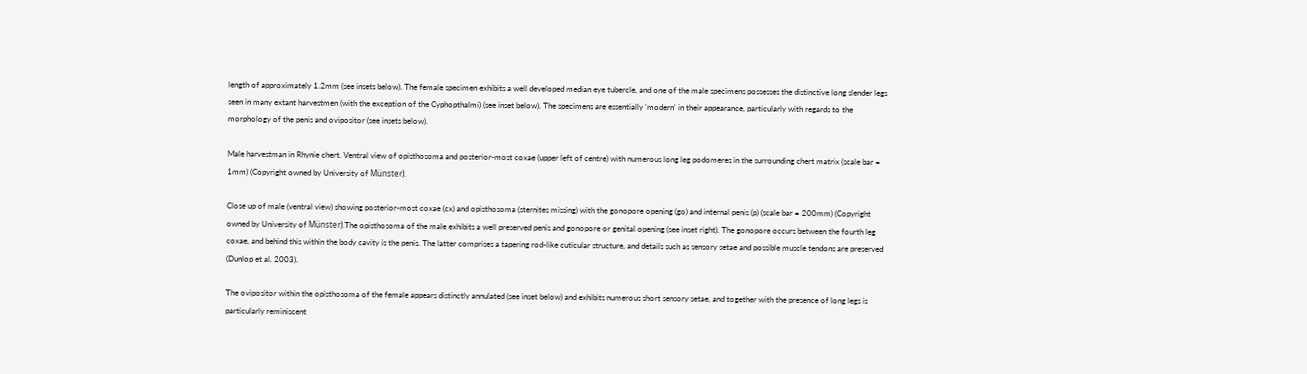length of approximately 1.2mm (see insets below). The female specimen exhibits a well developed median eye tubercle, and one of the male specimens possesses the distinctive long slender legs seen in many extant harvestmen (with the exception of the Cyphopthalmi) (see inset below). The specimens are essentially 'modern' in their appearance, particularly with regards to the morphology of the penis and ovipositor (see insets below).

Male harvestman in Rhynie chert. Ventral view of opisthosoma and posterior-most coxae (upper left of centre) with numerous long leg podomeres in the surrounding chert matrix (scale bar = 1mm) (Copyright owned by University of Münster).

Close up of male (ventral view) showing posterior-most coxae (cx) and opisthosoma (sternites missing) with the gonopore opening (go) and internal penis (p) (scale bar = 200mm) (Copyright owned by University of Münster).The opisthosoma of the male exhibits a well preserved penis and gonopore or genital opening (see inset right). The gonopore occurs between the fourth leg coxae, and behind this within the body cavity is the penis. The latter comprises a tapering rod-like cuticular structure, and details such as sensory setae and possible muscle tendons are preserved (Dunlop et al. 2003).

The ovipositor within the opisthosoma of the female appears distinctly annulated (see inset below) and exhibits numerous short sensory setae, and together with the presence of long legs is particularly reminiscent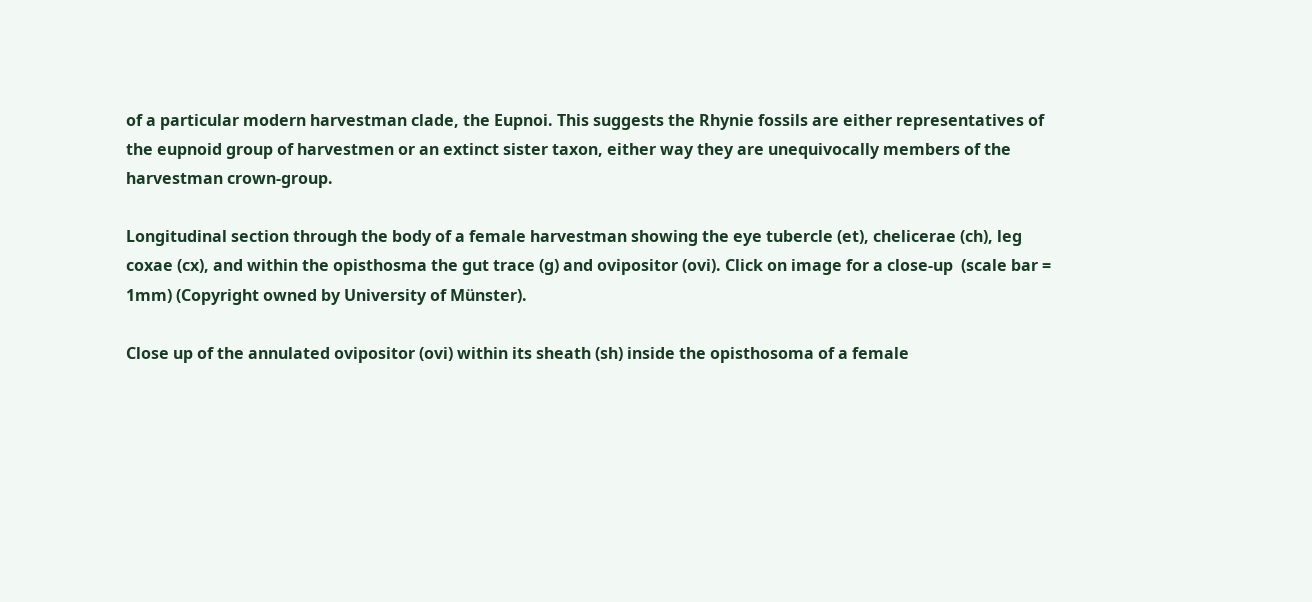of a particular modern harvestman clade, the Eupnoi. This suggests the Rhynie fossils are either representatives of the eupnoid group of harvestmen or an extinct sister taxon, either way they are unequivocally members of the harvestman crown-group.

Longitudinal section through the body of a female harvestman showing the eye tubercle (et), chelicerae (ch), leg coxae (cx), and within the opisthosma the gut trace (g) and ovipositor (ovi). Click on image for a close-up  (scale bar = 1mm) (Copyright owned by University of Münster).

Close up of the annulated ovipositor (ovi) within its sheath (sh) inside the opisthosoma of a female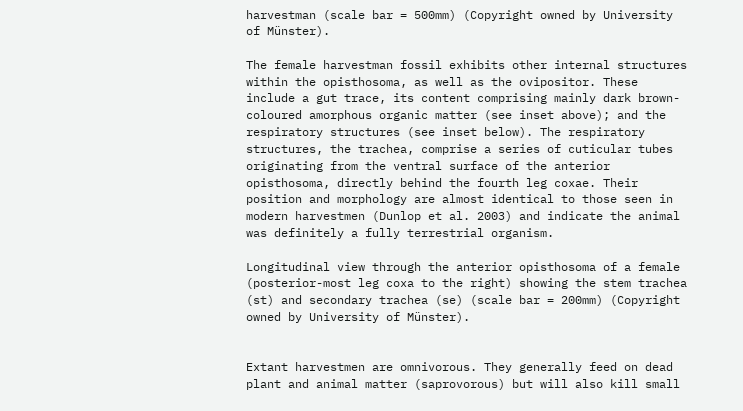harvestman (scale bar = 500mm) (Copyright owned by University of Münster).

The female harvestman fossil exhibits other internal structures within the opisthosoma, as well as the ovipositor. These include a gut trace, its content comprising mainly dark brown-coloured amorphous organic matter (see inset above); and the respiratory structures (see inset below). The respiratory structures, the trachea, comprise a series of cuticular tubes originating from the ventral surface of the anterior opisthosoma, directly behind the fourth leg coxae. Their position and morphology are almost identical to those seen in modern harvestmen (Dunlop et al. 2003) and indicate the animal was definitely a fully terrestrial organism.

Longitudinal view through the anterior opisthosoma of a female (posterior-most leg coxa to the right) showing the stem trachea (st) and secondary trachea (se) (scale bar = 200mm) (Copyright owned by University of Münster).


Extant harvestmen are omnivorous. They generally feed on dead plant and animal matter (saprovorous) but will also kill small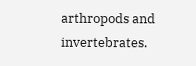arthropods and invertebrates.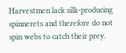Harvestmen lack silk-producing spinnerets and therefore do not spin webs to catch their prey.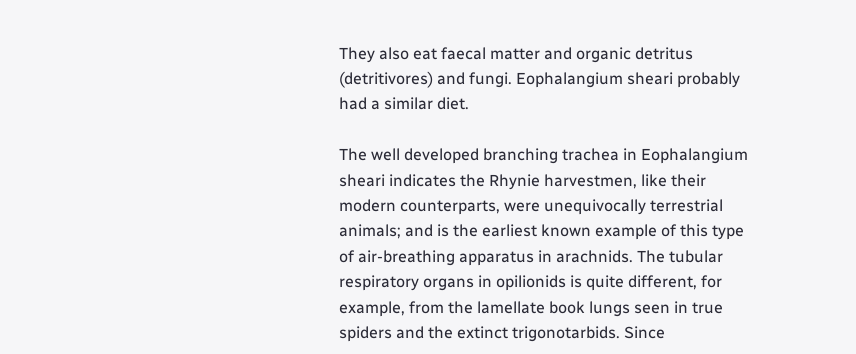They also eat faecal matter and organic detritus (detritivores) and fungi. Eophalangium sheari probably had a similar diet.

The well developed branching trachea in Eophalangium sheari indicates the Rhynie harvestmen, like their modern counterparts, were unequivocally terrestrial animals; and is the earliest known example of this type of air-breathing apparatus in arachnids. The tubular respiratory organs in opilionids is quite different, for example, from the lamellate book lungs seen in true spiders and the extinct trigonotarbids. Since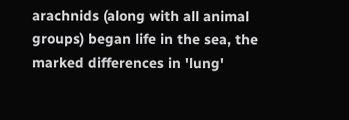arachnids (along with all animal groups) began life in the sea, the marked differences in 'lung'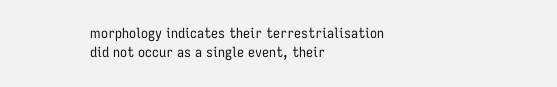morphology indicates their terrestrialisation did not occur as a single event, their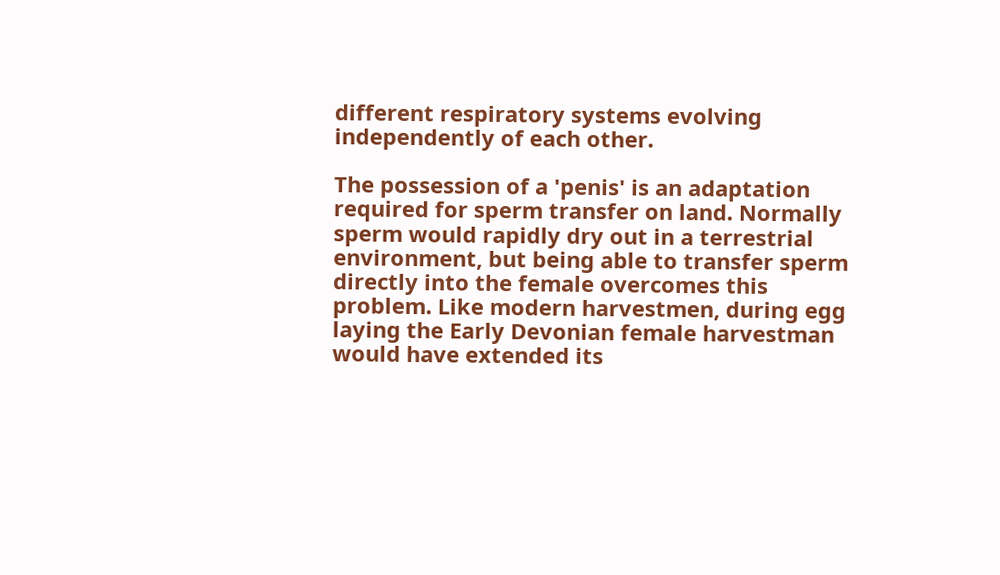different respiratory systems evolving independently of each other.

The possession of a 'penis' is an adaptation required for sperm transfer on land. Normally sperm would rapidly dry out in a terrestrial environment, but being able to transfer sperm directly into the female overcomes this problem. Like modern harvestmen, during egg laying the Early Devonian female harvestman would have extended its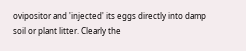ovipositor and 'injected' its eggs directly into damp soil or plant litter. Clearly the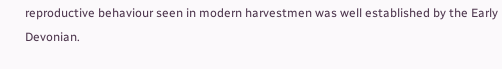reproductive behaviour seen in modern harvestmen was well established by the Early Devonian.